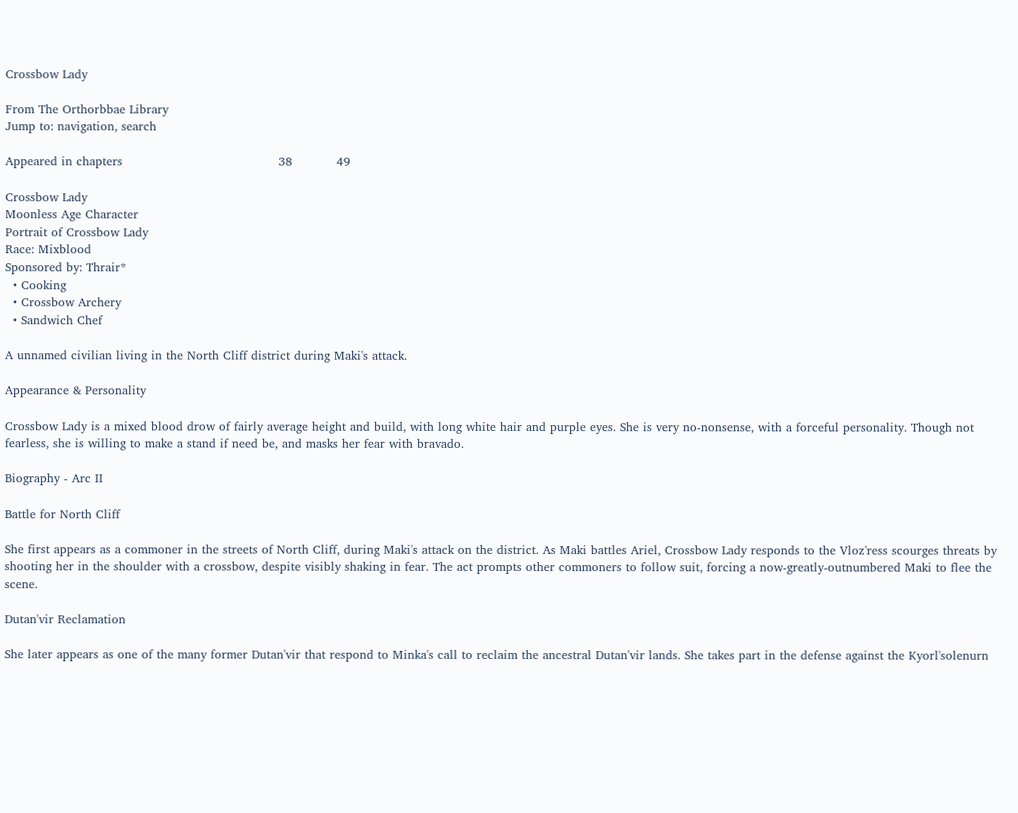Crossbow Lady

From The Orthorbbae Library
Jump to: navigation, search

Appeared in chapters                                       38           49

Crossbow Lady
Moonless Age Character
Portrait of Crossbow Lady
Race: Mixblood
Sponsored by: Thrair*
  • Cooking
  • Crossbow Archery
  • Sandwich Chef

A unnamed civilian living in the North Cliff district during Maki's attack.

Appearance & Personality

Crossbow Lady is a mixed blood drow of fairly average height and build, with long white hair and purple eyes. She is very no-nonsense, with a forceful personality. Though not fearless, she is willing to make a stand if need be, and masks her fear with bravado.

Biography - Arc II

Battle for North Cliff

She first appears as a commoner in the streets of North Cliff, during Maki's attack on the district. As Maki battles Ariel, Crossbow Lady responds to the Vloz'ress scourges threats by shooting her in the shoulder with a crossbow, despite visibly shaking in fear. The act prompts other commoners to follow suit, forcing a now-greatly-outnumbered Maki to flee the scene.

Dutan'vir Reclamation

She later appears as one of the many former Dutan'vir that respond to Minka's call to reclaim the ancestral Dutan'vir lands. She takes part in the defense against the Kyorl'solenurn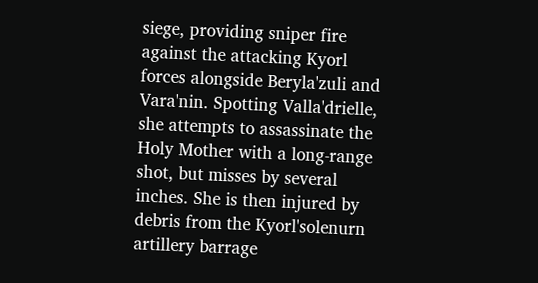siege, providing sniper fire against the attacking Kyorl forces alongside Beryla'zuli and Vara'nin. Spotting Valla'drielle, she attempts to assassinate the Holy Mother with a long-range shot, but misses by several inches. She is then injured by debris from the Kyorl'solenurn artillery barrage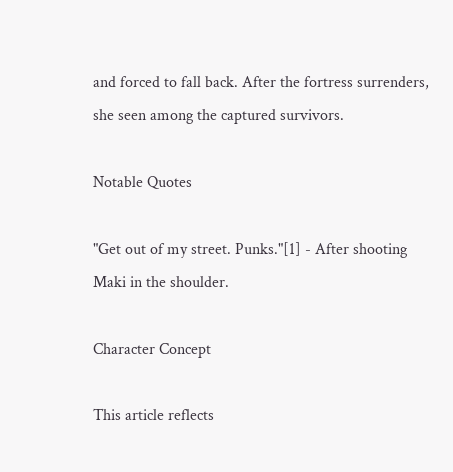and forced to fall back. After the fortress surrenders, she seen among the captured survivors.

Notable Quotes

"Get out of my street. Punks."[1] - After shooting Maki in the shoulder.

Character Concept

This article reflects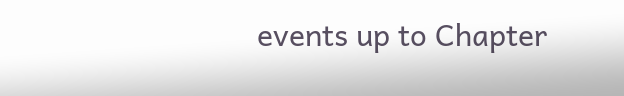events up to Chapter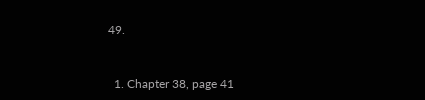49.


  1. Chapter 38, page 41